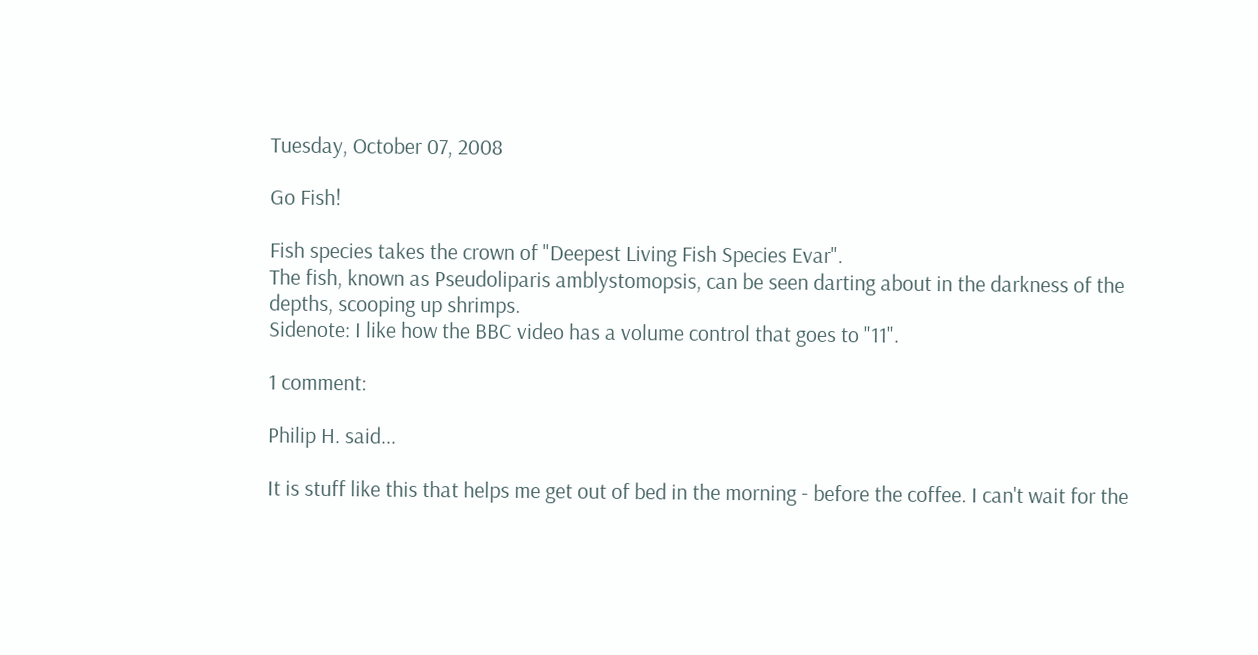Tuesday, October 07, 2008

Go Fish!

Fish species takes the crown of "Deepest Living Fish Species Evar".
The fish, known as Pseudoliparis amblystomopsis, can be seen darting about in the darkness of the depths, scooping up shrimps.
Sidenote: I like how the BBC video has a volume control that goes to "11".

1 comment:

Philip H. said...

It is stuff like this that helps me get out of bed in the morning - before the coffee. I can't wait for the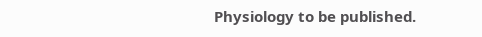Physiology to be published.